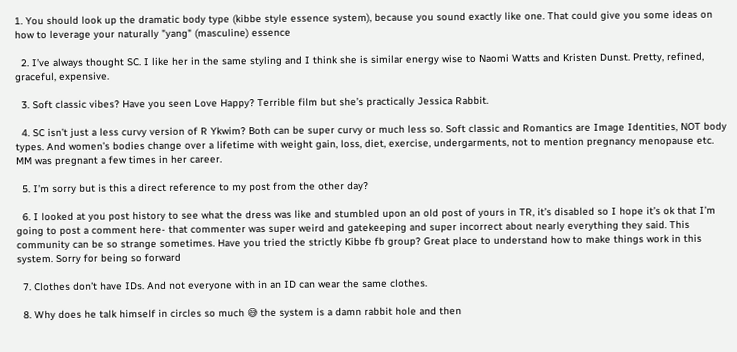1. You should look up the dramatic body type (kibbe style essence system), because you sound exactly like one. That could give you some ideas on how to leverage your naturally "yang" (masculine) essence

  2. I’ve always thought SC. I like her in the same styling and I think she is similar energy wise to Naomi Watts and Kristen Dunst. Pretty, refined, graceful, expensive.

  3. Soft classic vibes? Have you seen Love Happy? Terrible film but she’s practically Jessica Rabbit.

  4. SC isn’t just a less curvy version of R Ykwim? Both can be super curvy or much less so. Soft classic and Romantics are Image Identities, NOT body types. And women’s bodies change over a lifetime with weight gain, loss, diet, exercise, undergarments, not to mention pregnancy menopause etc. MM was pregnant a few times in her career.

  5. I’m sorry but is this a direct reference to my post from the other day?

  6. I looked at you post history to see what the dress was like and stumbled upon an old post of yours in TR, it’s disabled so I hope it’s ok that I’m going to post a comment here- that commenter was super weird and gatekeeping and super incorrect about nearly everything they said. This community can be so strange sometimes. Have you tried the strictly Kibbe fb group? Great place to understand how to make things work in this system. Sorry for being so forward

  7. Clothes don’t have IDs. And not everyone with in an ID can wear the same clothes.

  8. Why does he talk himself in circles so much 😅 the system is a damn rabbit hole and then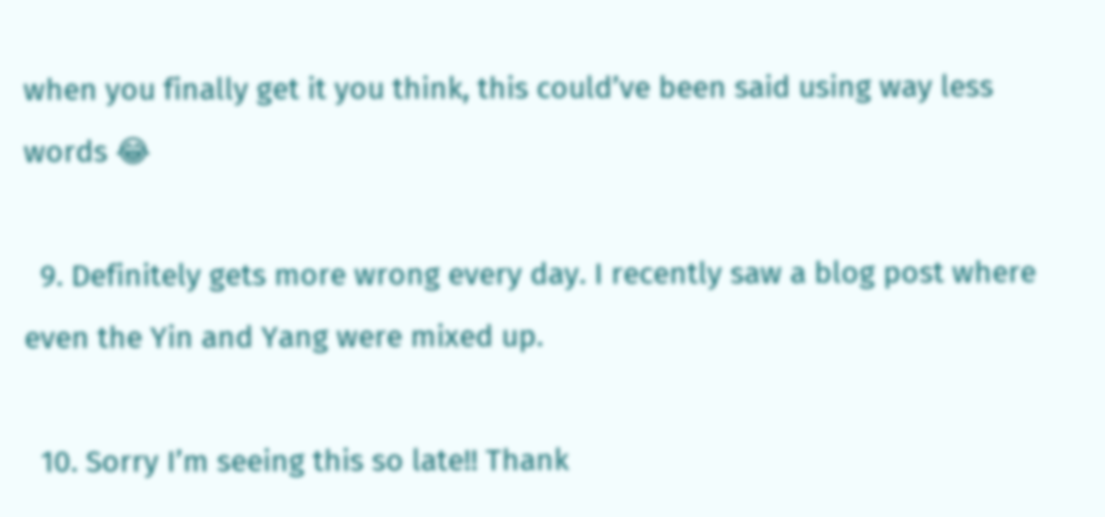when you finally get it you think, this could’ve been said using way less words 😂

  9. Definitely gets more wrong every day. I recently saw a blog post where even the Yin and Yang were mixed up.

  10. Sorry I’m seeing this so late!! Thank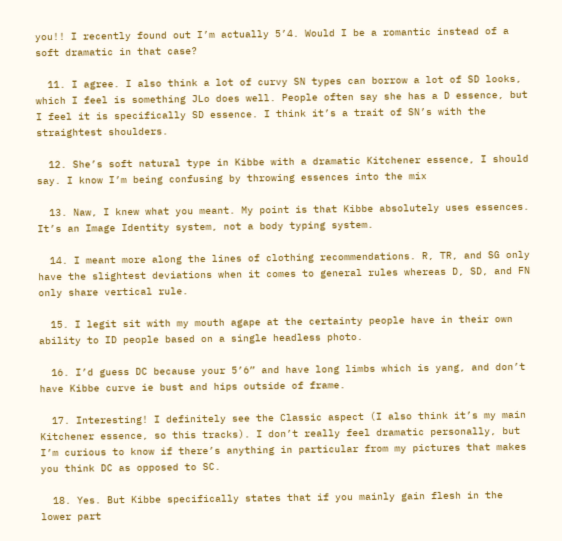you!! I recently found out I’m actually 5’4. Would I be a romantic instead of a soft dramatic in that case?

  11. I agree. I also think a lot of curvy SN types can borrow a lot of SD looks, which I feel is something JLo does well. People often say she has a D essence, but I feel it is specifically SD essence. I think it’s a trait of SN’s with the straightest shoulders.

  12. She’s soft natural type in Kibbe with a dramatic Kitchener essence, I should say. I know I’m being confusing by throwing essences into the mix

  13. Naw, I knew what you meant. My point is that Kibbe absolutely uses essences. It’s an Image Identity system, not a body typing system.

  14. I meant more along the lines of clothing recommendations. R, TR, and SG only have the slightest deviations when it comes to general rules whereas D, SD, and FN only share vertical rule.

  15. I legit sit with my mouth agape at the certainty people have in their own ability to ID people based on a single headless photo.

  16. I’d guess DC because your 5’6” and have long limbs which is yang, and don’t have Kibbe curve ie bust and hips outside of frame.

  17. Interesting! I definitely see the Classic aspect (I also think it’s my main Kitchener essence, so this tracks). I don’t really feel dramatic personally, but I’m curious to know if there’s anything in particular from my pictures that makes you think DC as opposed to SC.

  18. Yes. But Kibbe specifically states that if you mainly gain flesh in the lower part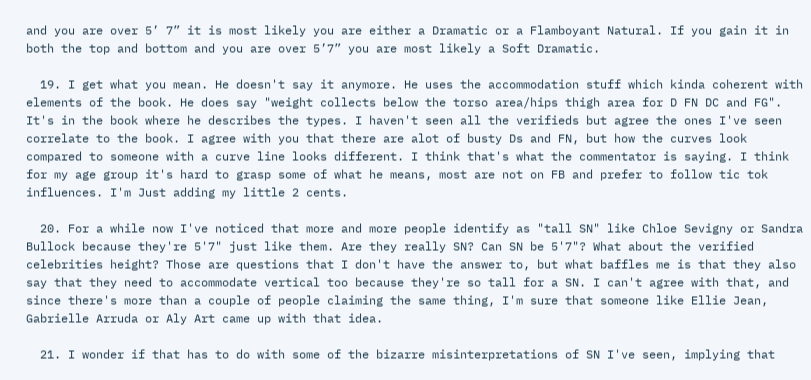and you are over 5’ 7” it is most likely you are either a Dramatic or a Flamboyant Natural. If you gain it in both the top and bottom and you are over 5’7” you are most likely a Soft Dramatic.

  19. I get what you mean. He doesn't say it anymore. He uses the accommodation stuff which kinda coherent with elements of the book. He does say "weight collects below the torso area/hips thigh area for D FN DC and FG". It's in the book where he describes the types. I haven't seen all the verifieds but agree the ones I've seen correlate to the book. I agree with you that there are alot of busty Ds and FN, but how the curves look compared to someone with a curve line looks different. I think that's what the commentator is saying. I think for my age group it's hard to grasp some of what he means, most are not on FB and prefer to follow tic tok influences. I'm Just adding my little 2 cents.

  20. For a while now I've noticed that more and more people identify as "tall SN" like Chloe Sevigny or Sandra Bullock because they're 5'7" just like them. Are they really SN? Can SN be 5'7"? What about the verified celebrities height? Those are questions that I don't have the answer to, but what baffles me is that they also say that they need to accommodate vertical too because they're so tall for a SN. I can't agree with that, and since there's more than a couple of people claiming the same thing, I'm sure that someone like Ellie Jean, Gabrielle Arruda or Aly Art came up with that idea.

  21. I wonder if that has to do with some of the bizarre misinterpretations of SN I've seen, implying that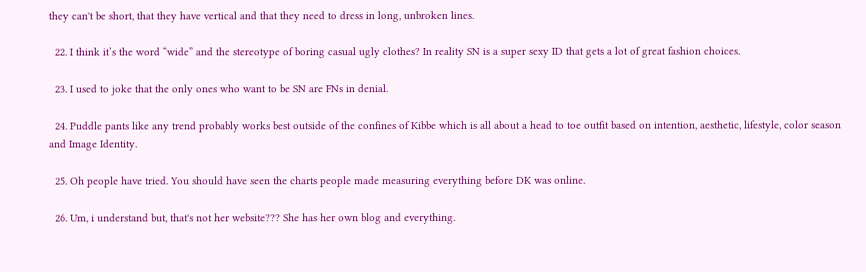they can't be short, that they have vertical and that they need to dress in long, unbroken lines.

  22. I think it’s the word “wide” and the stereotype of boring casual ugly clothes? In reality SN is a super sexy ID that gets a lot of great fashion choices.

  23. I used to joke that the only ones who want to be SN are FNs in denial.

  24. Puddle pants like any trend probably works best outside of the confines of Kibbe which is all about a head to toe outfit based on intention, aesthetic, lifestyle, color season and Image Identity.

  25. Oh people have tried. You should have seen the charts people made measuring everything before DK was online.

  26. Um, i understand but, that's not her website??? She has her own blog and everything.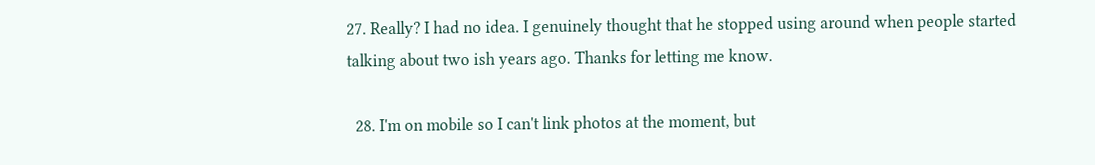27. Really? I had no idea. I genuinely thought that he stopped using around when people started talking about two ish years ago. Thanks for letting me know.

  28. I'm on mobile so I can't link photos at the moment, but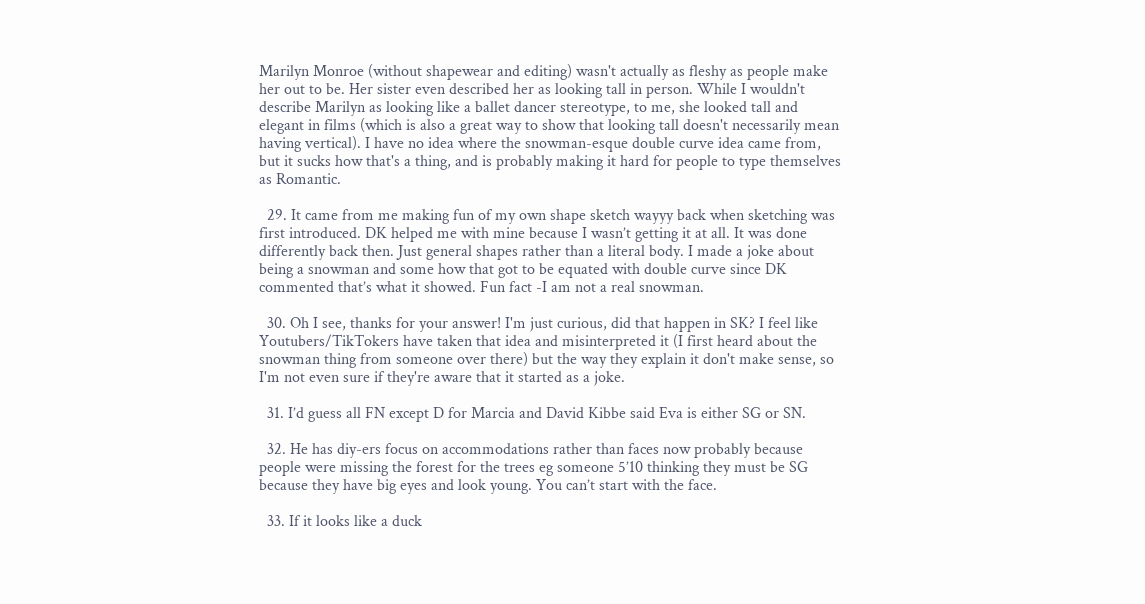Marilyn Monroe (without shapewear and editing) wasn't actually as fleshy as people make her out to be. Her sister even described her as looking tall in person. While I wouldn't describe Marilyn as looking like a ballet dancer stereotype, to me, she looked tall and elegant in films (which is also a great way to show that looking tall doesn't necessarily mean having vertical). I have no idea where the snowman-esque double curve idea came from, but it sucks how that's a thing, and is probably making it hard for people to type themselves as Romantic.

  29. It came from me making fun of my own shape sketch wayyy back when sketching was first introduced. DK helped me with mine because I wasn’t getting it at all. It was done differently back then. Just general shapes rather than a literal body. I made a joke about being a snowman and some how that got to be equated with double curve since DK commented that’s what it showed. Fun fact -I am not a real snowman.

  30. Oh I see, thanks for your answer! I'm just curious, did that happen in SK? I feel like Youtubers/TikTokers have taken that idea and misinterpreted it (I first heard about the snowman thing from someone over there) but the way they explain it don't make sense, so I'm not even sure if they're aware that it started as a joke.

  31. I’d guess all FN except D for Marcia and David Kibbe said Eva is either SG or SN.

  32. He has diy-ers focus on accommodations rather than faces now probably because people were missing the forest for the trees eg someone 5’10 thinking they must be SG because they have big eyes and look young. You can’t start with the face.

  33. If it looks like a duck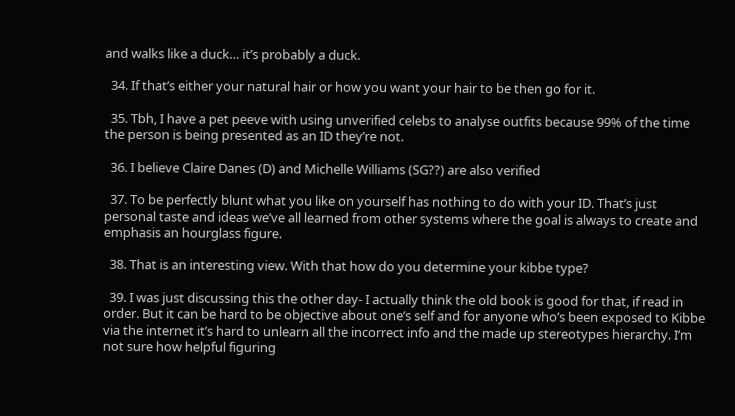and walks like a duck… it’s probably a duck.

  34. If that’s either your natural hair or how you want your hair to be then go for it.

  35. Tbh, I have a pet peeve with using unverified celebs to analyse outfits because 99% of the time the person is being presented as an ID they’re not.

  36. I believe Claire Danes (D) and Michelle Williams (SG??) are also verified

  37. To be perfectly blunt what you like on yourself has nothing to do with your ID. That’s just personal taste and ideas we’ve all learned from other systems where the goal is always to create and emphasis an hourglass figure.

  38. That is an interesting view. With that how do you determine your kibbe type?

  39. I was just discussing this the other day- I actually think the old book is good for that, if read in order. But it can be hard to be objective about one’s self and for anyone who’s been exposed to Kibbe via the internet it’s hard to unlearn all the incorrect info and the made up stereotypes hierarchy. I’m not sure how helpful figuring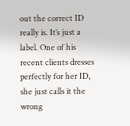out the correct ID really is. It’s just a label. One of his recent clients dresses perfectly for her ID, she just calls it the wrong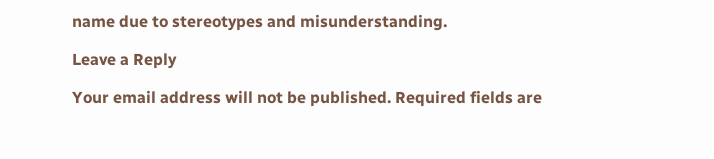name due to stereotypes and misunderstanding.

Leave a Reply

Your email address will not be published. Required fields are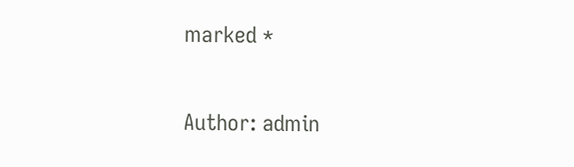marked *

Author: admin